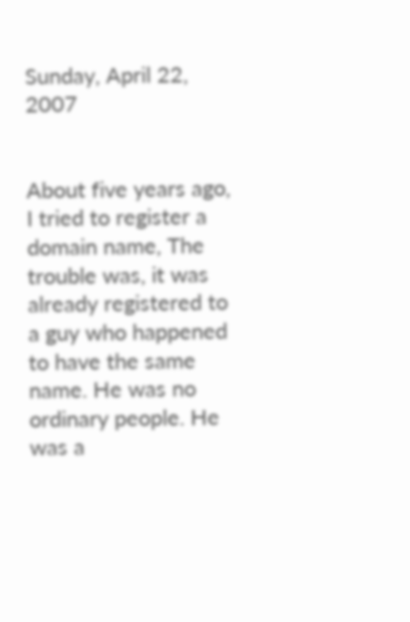Sunday, April 22, 2007


About five years ago, I tried to register a domain name, The trouble was, it was already registered to a guy who happened to have the same name. He was no ordinary people. He was a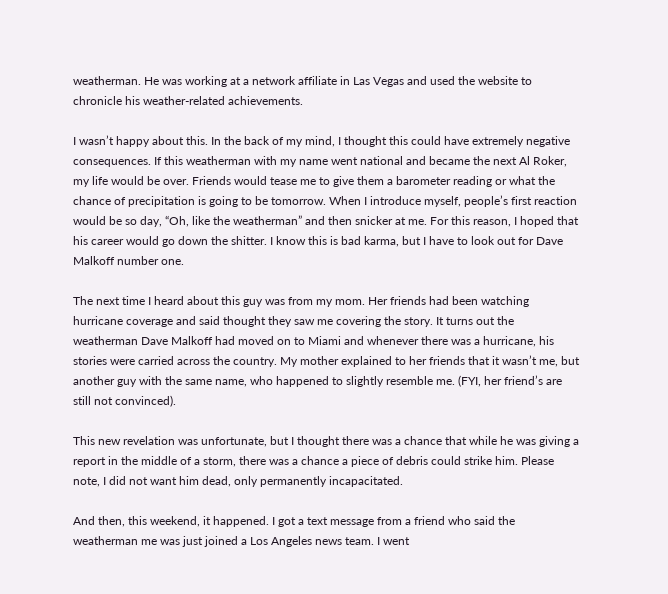weatherman. He was working at a network affiliate in Las Vegas and used the website to chronicle his weather-related achievements.

I wasn’t happy about this. In the back of my mind, I thought this could have extremely negative consequences. If this weatherman with my name went national and became the next Al Roker, my life would be over. Friends would tease me to give them a barometer reading or what the chance of precipitation is going to be tomorrow. When I introduce myself, people’s first reaction would be so day, “Oh, like the weatherman” and then snicker at me. For this reason, I hoped that his career would go down the shitter. I know this is bad karma, but I have to look out for Dave Malkoff number one.

The next time I heard about this guy was from my mom. Her friends had been watching hurricane coverage and said thought they saw me covering the story. It turns out the weatherman Dave Malkoff had moved on to Miami and whenever there was a hurricane, his stories were carried across the country. My mother explained to her friends that it wasn’t me, but another guy with the same name, who happened to slightly resemble me. (FYI, her friend’s are still not convinced).

This new revelation was unfortunate, but I thought there was a chance that while he was giving a report in the middle of a storm, there was a chance a piece of debris could strike him. Please note, I did not want him dead, only permanently incapacitated.

And then, this weekend, it happened. I got a text message from a friend who said the weatherman me was just joined a Los Angeles news team. I went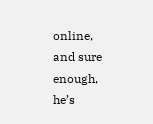online, and sure enough, he’s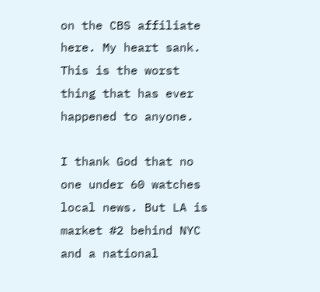on the CBS affiliate here. My heart sank. This is the worst thing that has ever happened to anyone.

I thank God that no one under 60 watches local news. But LA is market #2 behind NYC and a national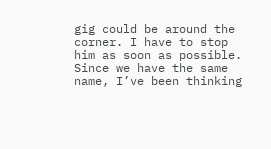gig could be around the corner. I have to stop him as soon as possible. Since we have the same name, I’ve been thinking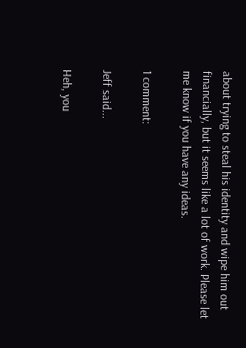about trying to steal his identity and wipe him out financially, but it seems like a lot of work. Please let me know if you have any ideas.

1 comment:

Jeff said...

Heh, you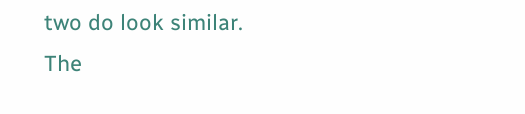two do look similar.
The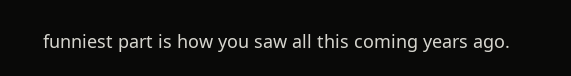funniest part is how you saw all this coming years ago.